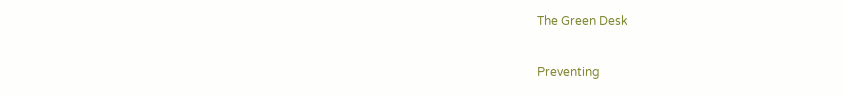The Green Desk

Preventing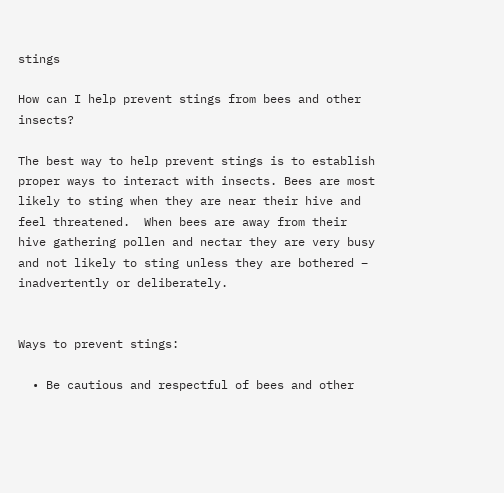stings

How can I help prevent stings from bees and other insects?

The best way to help prevent stings is to establish proper ways to interact with insects. Bees are most likely to sting when they are near their hive and feel threatened.  When bees are away from their hive gathering pollen and nectar they are very busy and not likely to sting unless they are bothered – inadvertently or deliberately.


Ways to prevent stings:

  • Be cautious and respectful of bees and other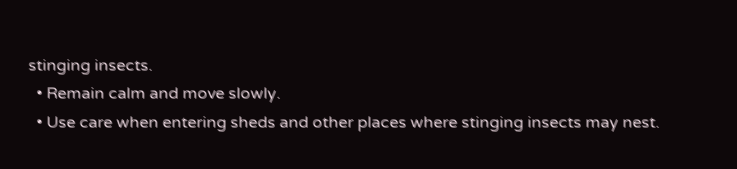stinging insects.
  • Remain calm and move slowly.
  • Use care when entering sheds and other places where stinging insects may nest.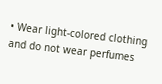• Wear light-colored clothing and do not wear perfumes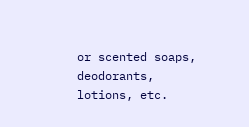or scented soaps, deodorants, lotions, etc.